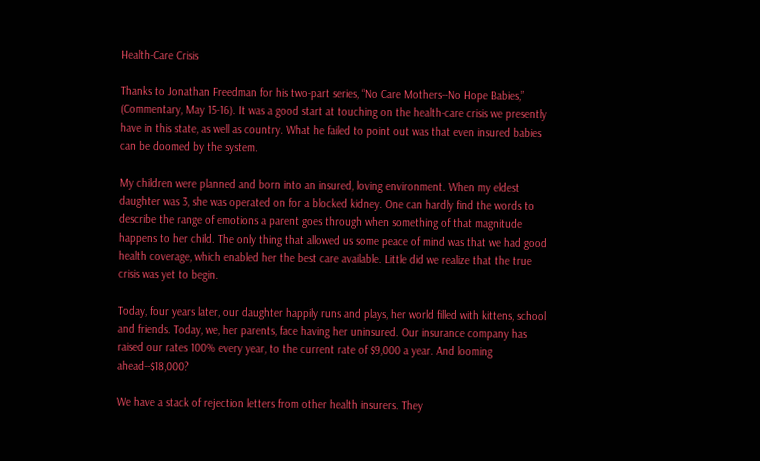Health-Care Crisis

Thanks to Jonathan Freedman for his two-part series, “No Care Mothers--No Hope Babies,” (Commentary, May 15-16). It was a good start at touching on the health-care crisis we presently have in this state, as well as country. What he failed to point out was that even insured babies can be doomed by the system.

My children were planned and born into an insured, loving environment. When my eldest daughter was 3, she was operated on for a blocked kidney. One can hardly find the words to describe the range of emotions a parent goes through when something of that magnitude happens to her child. The only thing that allowed us some peace of mind was that we had good health coverage, which enabled her the best care available. Little did we realize that the true crisis was yet to begin.

Today, four years later, our daughter happily runs and plays, her world filled with kittens, school and friends. Today, we, her parents, face having her uninsured. Our insurance company has raised our rates 100% every year, to the current rate of $9,000 a year. And looming ahead--$18,000?

We have a stack of rejection letters from other health insurers. They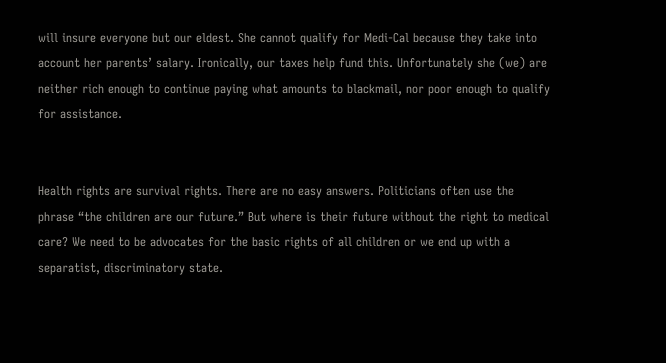will insure everyone but our eldest. She cannot qualify for Medi-Cal because they take into account her parents’ salary. Ironically, our taxes help fund this. Unfortunately she (we) are neither rich enough to continue paying what amounts to blackmail, nor poor enough to qualify for assistance.


Health rights are survival rights. There are no easy answers. Politicians often use the phrase “the children are our future.” But where is their future without the right to medical care? We need to be advocates for the basic rights of all children or we end up with a separatist, discriminatory state.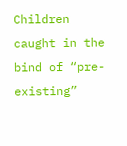Children caught in the bind of “pre-existing”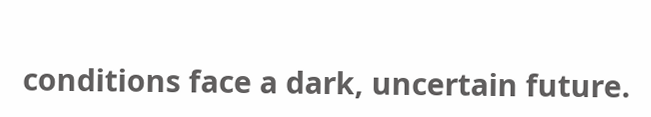conditions face a dark, uncertain future.